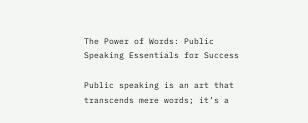The Power of Words: Public Speaking Essentials for Success

Public speaking is an art that transcends mere words; it’s a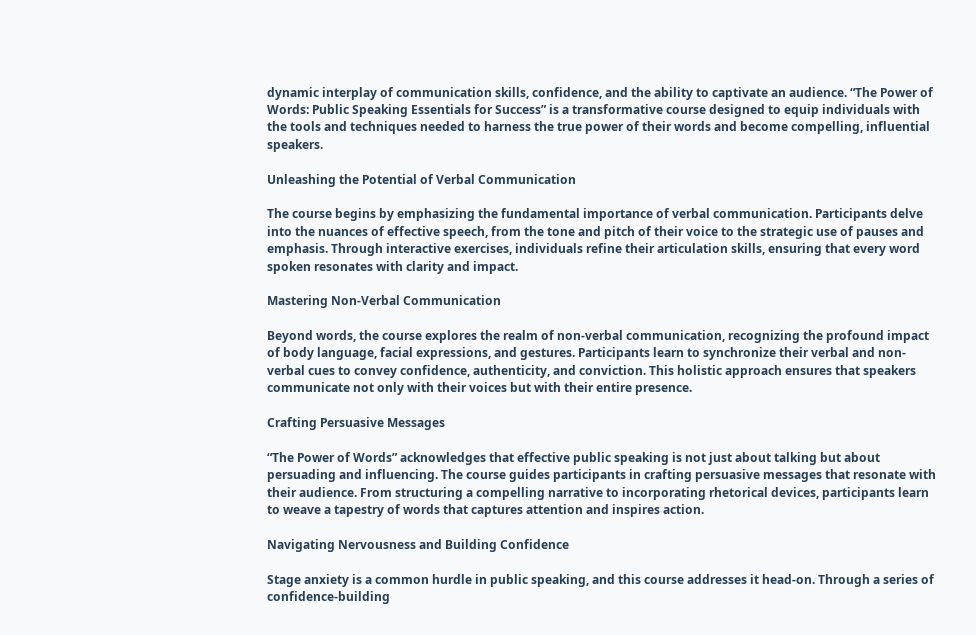dynamic interplay of communication skills, confidence, and the ability to captivate an audience. “The Power of Words: Public Speaking Essentials for Success” is a transformative course designed to equip individuals with the tools and techniques needed to harness the true power of their words and become compelling, influential speakers.

Unleashing the Potential of Verbal Communication

The course begins by emphasizing the fundamental importance of verbal communication. Participants delve into the nuances of effective speech, from the tone and pitch of their voice to the strategic use of pauses and emphasis. Through interactive exercises, individuals refine their articulation skills, ensuring that every word spoken resonates with clarity and impact.

Mastering Non-Verbal Communication

Beyond words, the course explores the realm of non-verbal communication, recognizing the profound impact of body language, facial expressions, and gestures. Participants learn to synchronize their verbal and non-verbal cues to convey confidence, authenticity, and conviction. This holistic approach ensures that speakers communicate not only with their voices but with their entire presence.

Crafting Persuasive Messages

“The Power of Words” acknowledges that effective public speaking is not just about talking but about persuading and influencing. The course guides participants in crafting persuasive messages that resonate with their audience. From structuring a compelling narrative to incorporating rhetorical devices, participants learn to weave a tapestry of words that captures attention and inspires action.

Navigating Nervousness and Building Confidence

Stage anxiety is a common hurdle in public speaking, and this course addresses it head-on. Through a series of confidence-building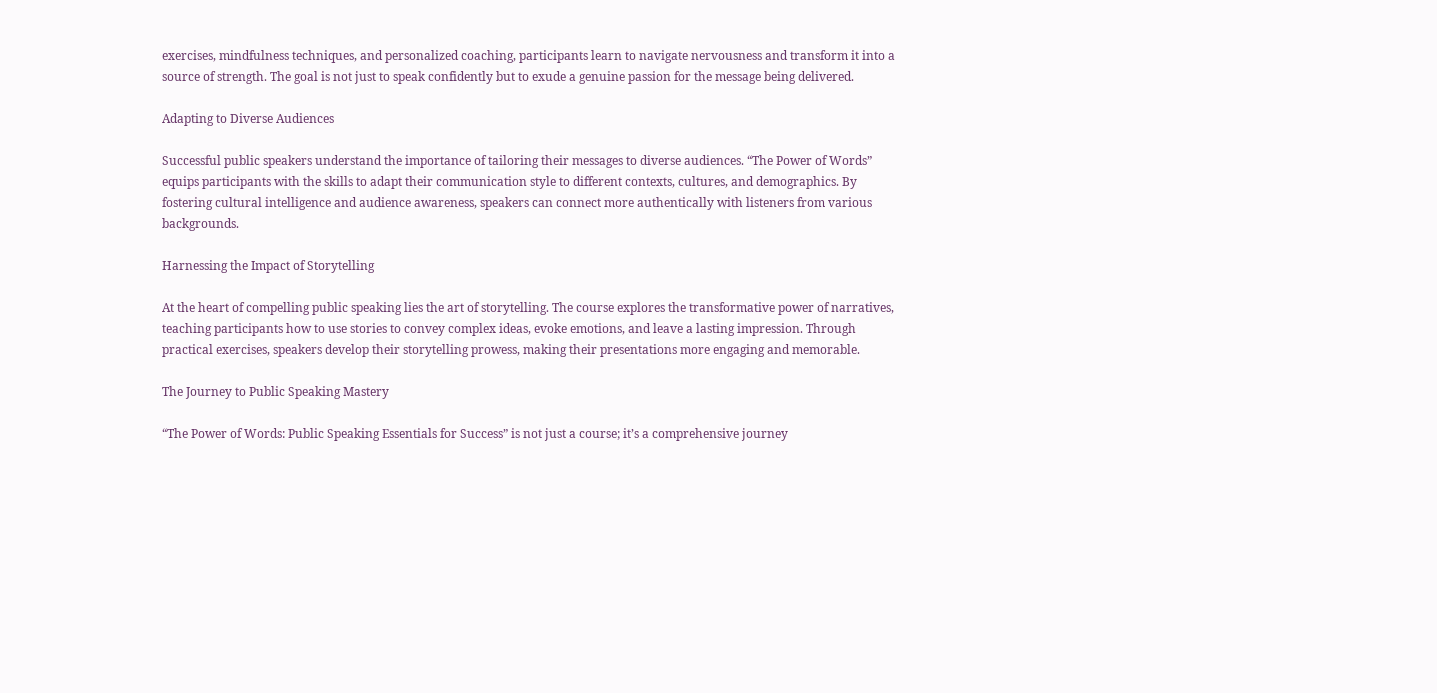exercises, mindfulness techniques, and personalized coaching, participants learn to navigate nervousness and transform it into a source of strength. The goal is not just to speak confidently but to exude a genuine passion for the message being delivered.

Adapting to Diverse Audiences

Successful public speakers understand the importance of tailoring their messages to diverse audiences. “The Power of Words” equips participants with the skills to adapt their communication style to different contexts, cultures, and demographics. By fostering cultural intelligence and audience awareness, speakers can connect more authentically with listeners from various backgrounds.

Harnessing the Impact of Storytelling

At the heart of compelling public speaking lies the art of storytelling. The course explores the transformative power of narratives, teaching participants how to use stories to convey complex ideas, evoke emotions, and leave a lasting impression. Through practical exercises, speakers develop their storytelling prowess, making their presentations more engaging and memorable.

The Journey to Public Speaking Mastery

“The Power of Words: Public Speaking Essentials for Success” is not just a course; it’s a comprehensive journey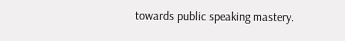towards public speaking mastery.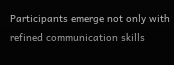Participants emerge not only with refined communication skills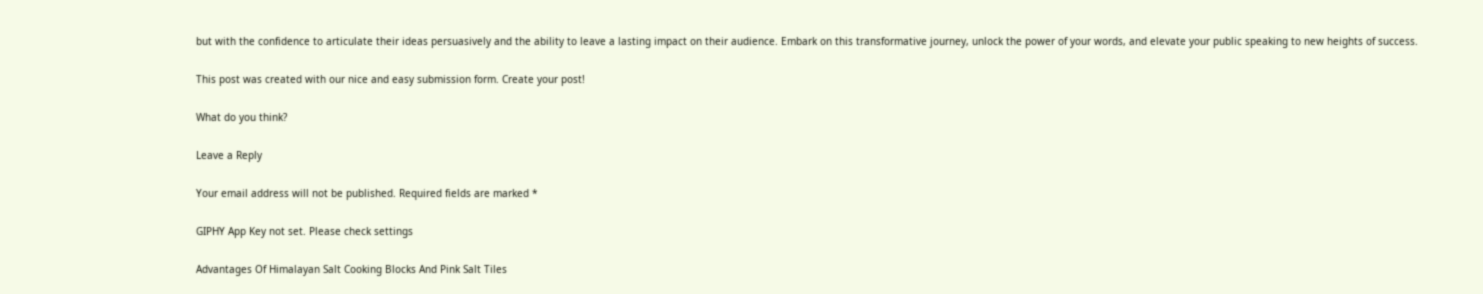but with the confidence to articulate their ideas persuasively and the ability to leave a lasting impact on their audience. Embark on this transformative journey, unlock the power of your words, and elevate your public speaking to new heights of success.

This post was created with our nice and easy submission form. Create your post!

What do you think?

Leave a Reply

Your email address will not be published. Required fields are marked *

GIPHY App Key not set. Please check settings

Advantages Of Himalayan Salt Cooking Blocks And Pink Salt Tiles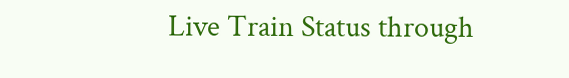Live Train Status through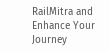RailMitra and Enhance Your Journey